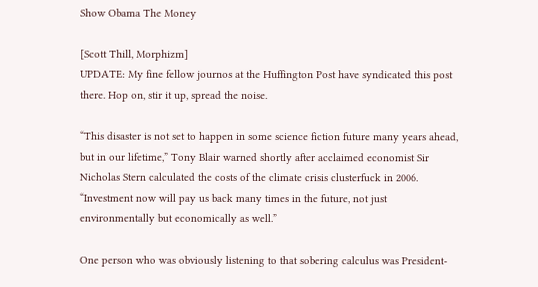Show Obama The Money

[Scott Thill, Morphizm]
UPDATE: My fine fellow journos at the Huffington Post have syndicated this post there. Hop on, stir it up, spread the noise.

“This disaster is not set to happen in some science fiction future many years ahead, but in our lifetime,” Tony Blair warned shortly after acclaimed economist Sir Nicholas Stern calculated the costs of the climate crisis clusterfuck in 2006. “Investment now will pay us back many times in the future, not just environmentally but economically as well.”

One person who was obviously listening to that sobering calculus was President-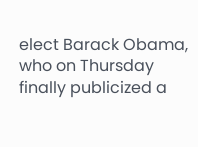elect Barack Obama, who on Thursday finally publicized a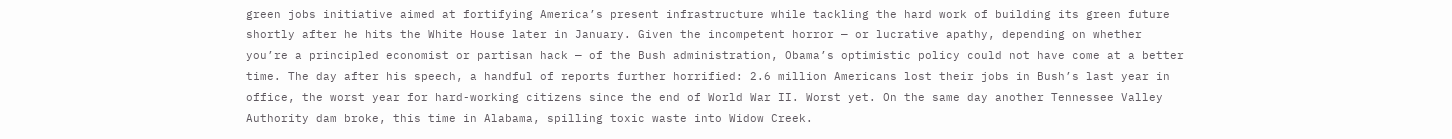green jobs initiative aimed at fortifying America’s present infrastructure while tackling the hard work of building its green future shortly after he hits the White House later in January. Given the incompetent horror — or lucrative apathy, depending on whether you’re a principled economist or partisan hack — of the Bush administration, Obama’s optimistic policy could not have come at a better time. The day after his speech, a handful of reports further horrified: 2.6 million Americans lost their jobs in Bush’s last year in office, the worst year for hard-working citizens since the end of World War II. Worst yet. On the same day another Tennessee Valley Authority dam broke, this time in Alabama, spilling toxic waste into Widow Creek.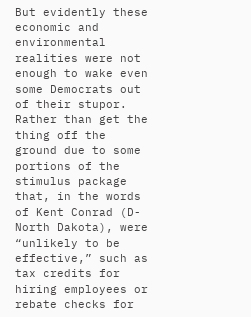But evidently these economic and environmental realities were not enough to wake even some Democrats out of their stupor. Rather than get the thing off the ground due to some portions of the stimulus package that, in the words of Kent Conrad (D-North Dakota), were “unlikely to be effective,” such as tax credits for hiring employees or rebate checks for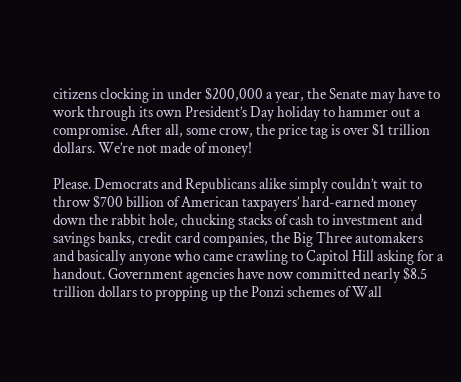citizens clocking in under $200,000 a year, the Senate may have to work through its own President’s Day holiday to hammer out a compromise. After all, some crow, the price tag is over $1 trillion dollars. We’re not made of money!

Please. Democrats and Republicans alike simply couldn’t wait to throw $700 billion of American taxpayers’ hard-earned money down the rabbit hole, chucking stacks of cash to investment and savings banks, credit card companies, the Big Three automakers and basically anyone who came crawling to Capitol Hill asking for a handout. Government agencies have now committed nearly $8.5 trillion dollars to propping up the Ponzi schemes of Wall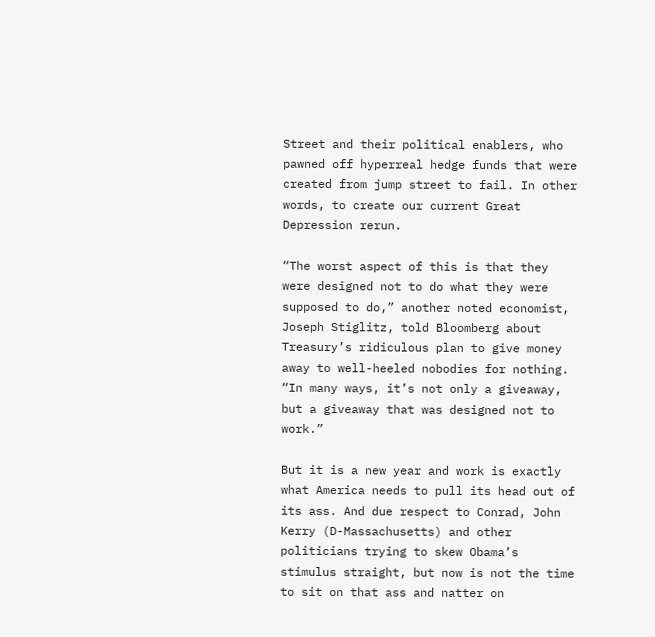Street and their political enablers, who pawned off hyperreal hedge funds that were created from jump street to fail. In other words, to create our current Great Depression rerun.

“The worst aspect of this is that they were designed not to do what they were supposed to do,” another noted economist, Joseph Stiglitz, told Bloomberg about Treasury’s ridiculous plan to give money away to well-heeled nobodies for nothing. “In many ways, it’s not only a giveaway, but a giveaway that was designed not to work.”

But it is a new year and work is exactly what America needs to pull its head out of its ass. And due respect to Conrad, John Kerry (D-Massachusetts) and other politicians trying to skew Obama’s stimulus straight, but now is not the time to sit on that ass and natter on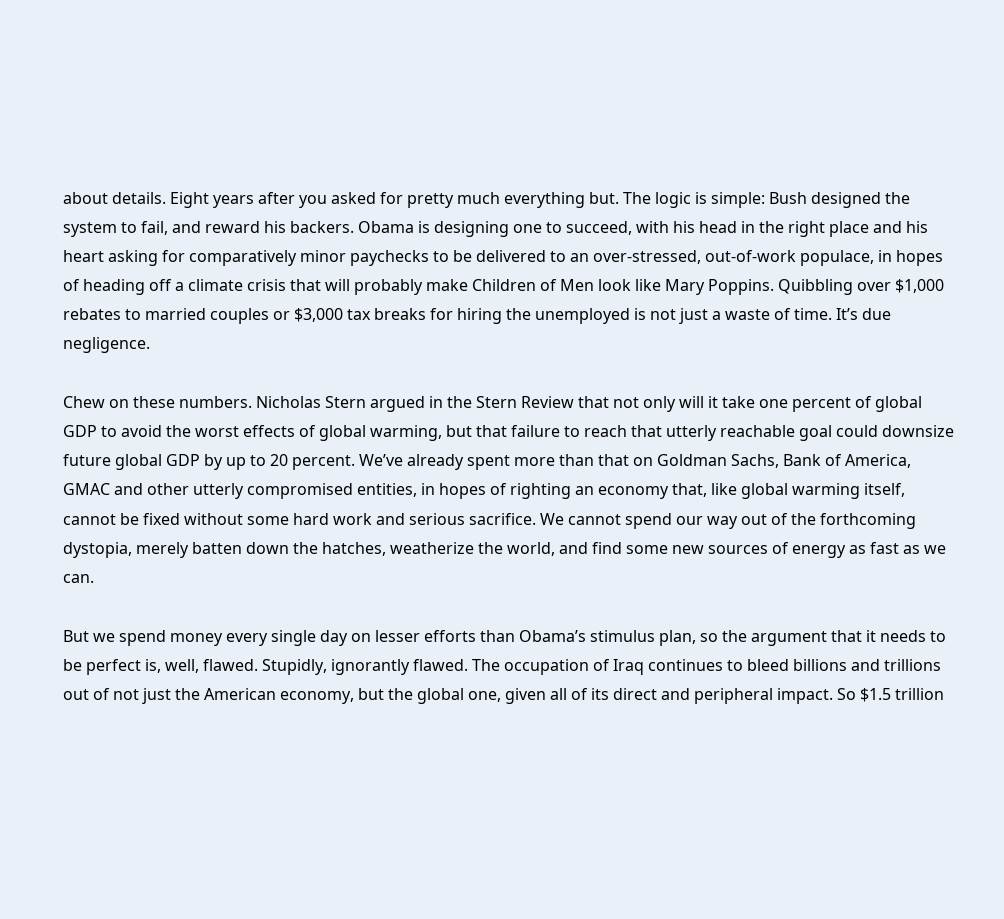about details. Eight years after you asked for pretty much everything but. The logic is simple: Bush designed the system to fail, and reward his backers. Obama is designing one to succeed, with his head in the right place and his heart asking for comparatively minor paychecks to be delivered to an over-stressed, out-of-work populace, in hopes of heading off a climate crisis that will probably make Children of Men look like Mary Poppins. Quibbling over $1,000 rebates to married couples or $3,000 tax breaks for hiring the unemployed is not just a waste of time. It’s due negligence.

Chew on these numbers. Nicholas Stern argued in the Stern Review that not only will it take one percent of global GDP to avoid the worst effects of global warming, but that failure to reach that utterly reachable goal could downsize future global GDP by up to 20 percent. We’ve already spent more than that on Goldman Sachs, Bank of America, GMAC and other utterly compromised entities, in hopes of righting an economy that, like global warming itself, cannot be fixed without some hard work and serious sacrifice. We cannot spend our way out of the forthcoming dystopia, merely batten down the hatches, weatherize the world, and find some new sources of energy as fast as we can.

But we spend money every single day on lesser efforts than Obama’s stimulus plan, so the argument that it needs to be perfect is, well, flawed. Stupidly, ignorantly flawed. The occupation of Iraq continues to bleed billions and trillions out of not just the American economy, but the global one, given all of its direct and peripheral impact. So $1.5 trillion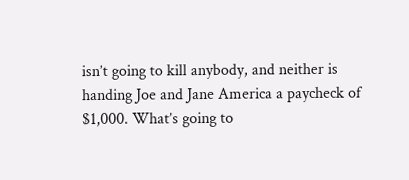isn’t going to kill anybody, and neither is handing Joe and Jane America a paycheck of $1,000. What’s going to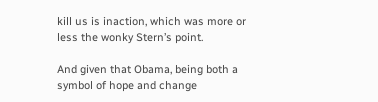kill us is inaction, which was more or less the wonky Stern’s point.

And given that Obama, being both a symbol of hope and change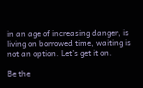in an age of increasing danger, is living on borrowed time, waiting is not an option. Let’s get it on.

Be the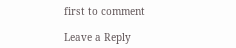first to comment

Leave a Reply